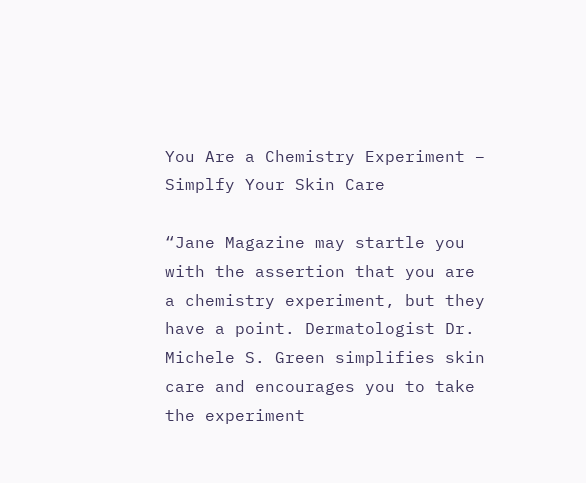You Are a Chemistry Experiment – Simplfy Your Skin Care

“Jane Magazine may startle you with the assertion that you are a chemistry experiment, but they have a point. Dermatologist Dr. Michele S. Green simplifies skin care and encourages you to take the experiment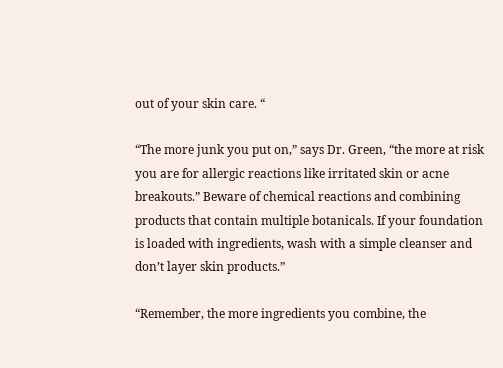out of your skin care. “

“The more junk you put on,” says Dr. Green, “the more at risk you are for allergic reactions like irritated skin or acne breakouts.” Beware of chemical reactions and combining products that contain multiple botanicals. If your foundation is loaded with ingredients, wash with a simple cleanser and don’t layer skin products.”

“Remember, the more ingredients you combine, the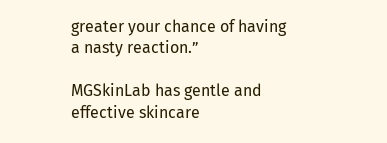greater your chance of having a nasty reaction.”

MGSkinLab has gentle and effective skincare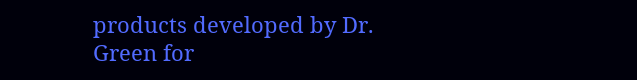products developed by Dr. Green for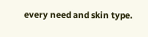every need and skin type.